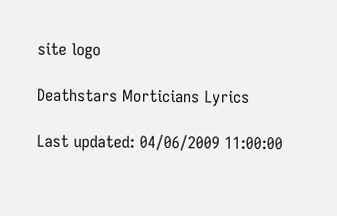site logo

Deathstars Morticians Lyrics

Last updated: 04/06/2009 11:00:00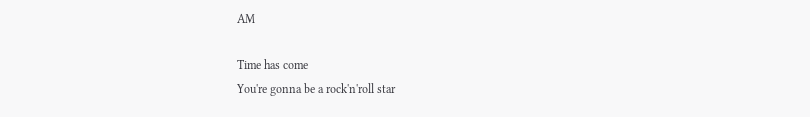AM

Time has come
You're gonna be a rock'n'roll star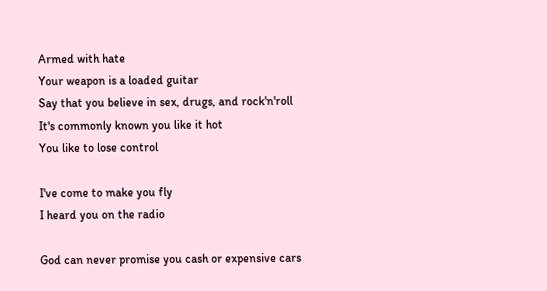Armed with hate
Your weapon is a loaded guitar
Say that you believe in sex, drugs, and rock'n'roll
It's commonly known you like it hot
You like to lose control

I've come to make you fly
I heard you on the radio

God can never promise you cash or expensive cars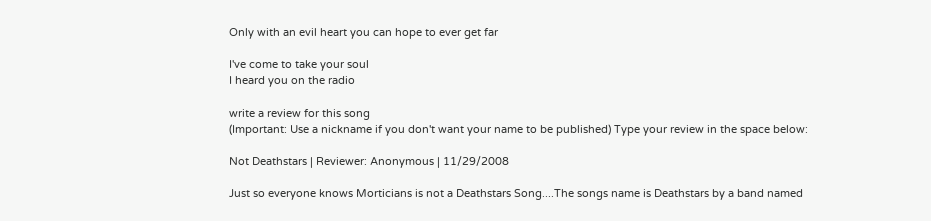Only with an evil heart you can hope to ever get far

I've come to take your soul
I heard you on the radio

write a review for this song
(Important: Use a nickname if you don't want your name to be published) Type your review in the space below:

Not Deathstars | Reviewer: Anonymous | 11/29/2008

Just so everyone knows Morticians is not a Deathstars Song....The songs name is Deathstars by a band named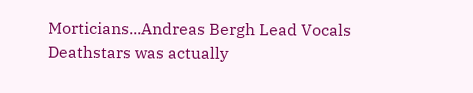Morticians...Andreas Bergh Lead Vocals Deathstars was actually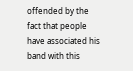offended by the fact that people have associated his band with this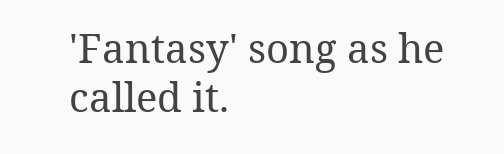'Fantasy' song as he called it.